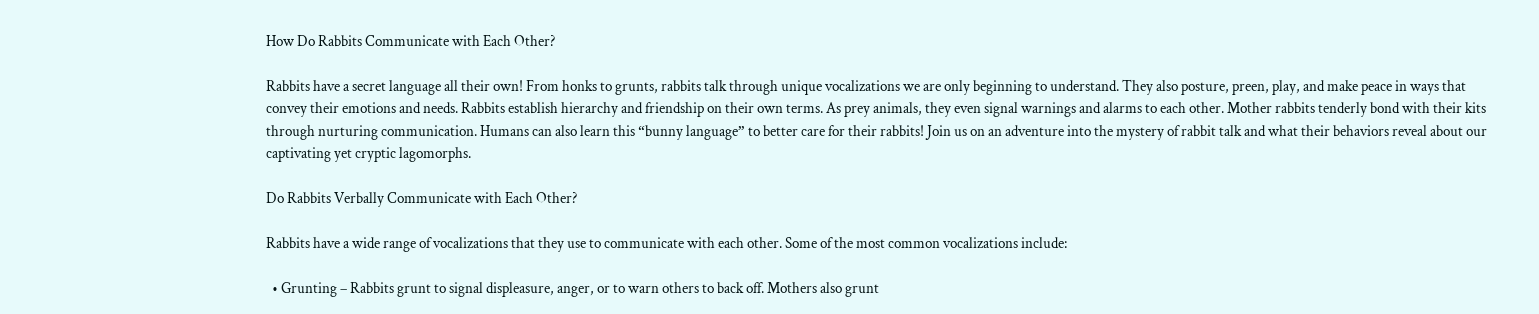How Do Rabbits Communicate with Each Other?

Rabbits have a secret language all their own! From honks to grunts, rabbits talk through unique vocalizations we are only beginning to understand. They also posture, preen, play, and make peace in ways that convey their emotions and needs. Rabbits establish hierarchy and friendship on their own terms. As prey animals, they even signal warnings and alarms to each other. Mother rabbits tenderly bond with their kits through nurturing communication. Humans can also learn this “bunny language” to better care for their rabbits! Join us on an adventure into the mystery of rabbit talk and what their behaviors reveal about our captivating yet cryptic lagomorphs.

Do Rabbits Verbally Communicate with Each Other?

Rabbits have a wide range of vocalizations that they use to communicate with each other. Some of the most common vocalizations include:

  • Grunting – Rabbits grunt to signal displeasure, anger, or to warn others to back off. Mothers also grunt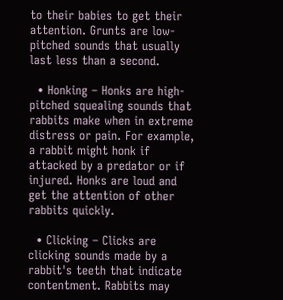to their babies to get their attention. Grunts are low-pitched sounds that usually last less than a second.

  • Honking – Honks are high-pitched squealing sounds that rabbits make when in extreme distress or pain. For example, a rabbit might honk if attacked by a predator or if injured. Honks are loud and get the attention of other rabbits quickly.

  • Clicking – Clicks are clicking sounds made by a rabbit's teeth that indicate contentment. Rabbits may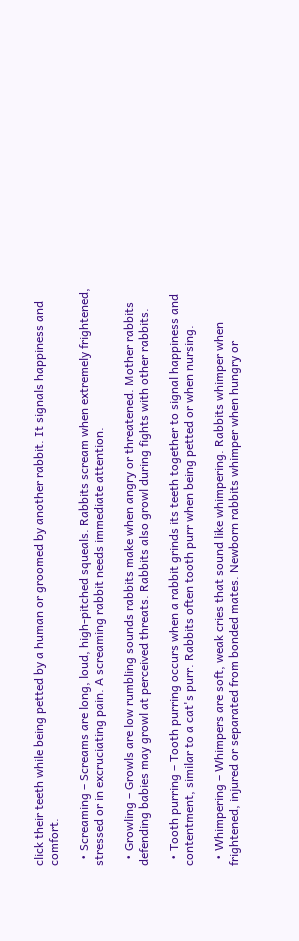click their teeth while being petted by a human or groomed by another rabbit. It signals happiness and comfort.

  • Screaming – Screams are long, loud, high-pitched squeals. Rabbits scream when extremely frightened, stressed or in excruciating pain. A screaming rabbit needs immediate attention.

  • Growling – Growls are low rumbling sounds rabbits make when angry or threatened. Mother rabbits defending babies may growl at perceived threats. Rabbits also growl during fights with other rabbits.

  • Tooth purring – Tooth purring occurs when a rabbit grinds its teeth together to signal happiness and contentment, similar to a cat's purr. Rabbits often tooth purr when being petted or when nursing.

  • Whimpering – Whimpers are soft, weak cries that sound like whimpering. Rabbits whimper when frightened, injured or separated from bonded mates. Newborn rabbits whimper when hungry or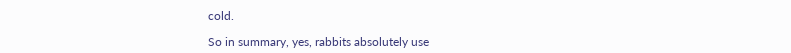cold.

So in summary, yes, rabbits absolutely use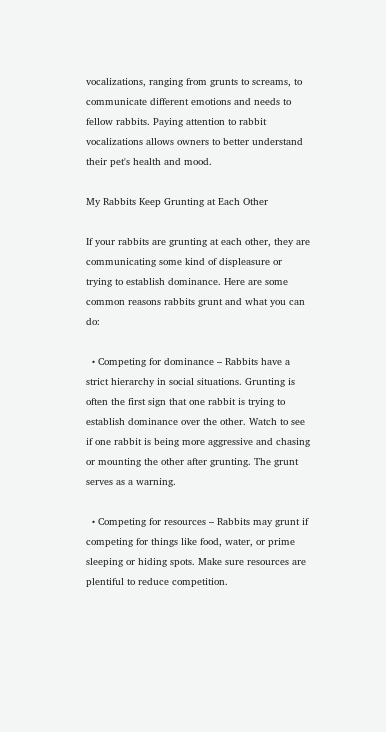vocalizations, ranging from grunts to screams, to communicate different emotions and needs to fellow rabbits. Paying attention to rabbit vocalizations allows owners to better understand their pet's health and mood.

My Rabbits Keep Grunting at Each Other

If your rabbits are grunting at each other, they are communicating some kind of displeasure or trying to establish dominance. Here are some common reasons rabbits grunt and what you can do:

  • Competing for dominance – Rabbits have a strict hierarchy in social situations. Grunting is often the first sign that one rabbit is trying to establish dominance over the other. Watch to see if one rabbit is being more aggressive and chasing or mounting the other after grunting. The grunt serves as a warning.

  • Competing for resources – Rabbits may grunt if competing for things like food, water, or prime sleeping or hiding spots. Make sure resources are plentiful to reduce competition.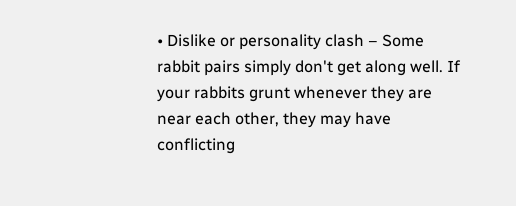• Dislike or personality clash – Some rabbit pairs simply don't get along well. If your rabbits grunt whenever they are near each other, they may have conflicting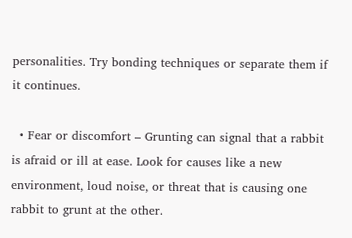personalities. Try bonding techniques or separate them if it continues.

  • Fear or discomfort – Grunting can signal that a rabbit is afraid or ill at ease. Look for causes like a new environment, loud noise, or threat that is causing one rabbit to grunt at the other.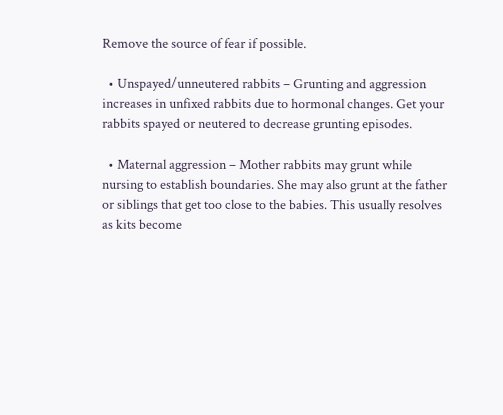Remove the source of fear if possible.

  • Unspayed/unneutered rabbits – Grunting and aggression increases in unfixed rabbits due to hormonal changes. Get your rabbits spayed or neutered to decrease grunting episodes.

  • Maternal aggression – Mother rabbits may grunt while nursing to establish boundaries. She may also grunt at the father or siblings that get too close to the babies. This usually resolves as kits become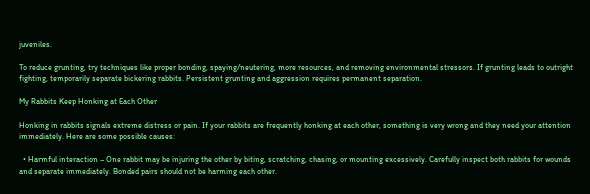juveniles.

To reduce grunting, try techniques like proper bonding, spaying/neutering, more resources, and removing environmental stressors. If grunting leads to outright fighting, temporarily separate bickering rabbits. Persistent grunting and aggression requires permanent separation.

My Rabbits Keep Honking at Each Other

Honking in rabbits signals extreme distress or pain. If your rabbits are frequently honking at each other, something is very wrong and they need your attention immediately. Here are some possible causes:

  • Harmful interaction – One rabbit may be injuring the other by biting, scratching, chasing, or mounting excessively. Carefully inspect both rabbits for wounds and separate immediately. Bonded pairs should not be harming each other.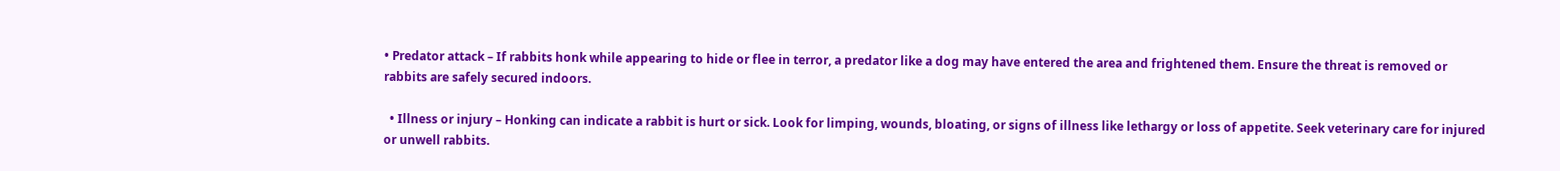• Predator attack – If rabbits honk while appearing to hide or flee in terror, a predator like a dog may have entered the area and frightened them. Ensure the threat is removed or rabbits are safely secured indoors.

  • Illness or injury – Honking can indicate a rabbit is hurt or sick. Look for limping, wounds, bloating, or signs of illness like lethargy or loss of appetite. Seek veterinary care for injured or unwell rabbits.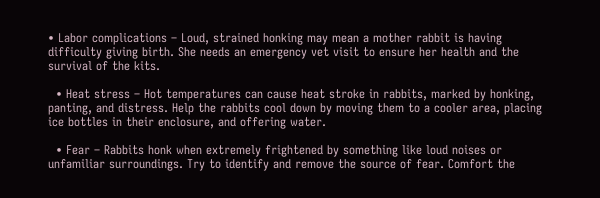• Labor complications – Loud, strained honking may mean a mother rabbit is having difficulty giving birth. She needs an emergency vet visit to ensure her health and the survival of the kits.

  • Heat stress – Hot temperatures can cause heat stroke in rabbits, marked by honking, panting, and distress. Help the rabbits cool down by moving them to a cooler area, placing ice bottles in their enclosure, and offering water.

  • Fear – Rabbits honk when extremely frightened by something like loud noises or unfamiliar surroundings. Try to identify and remove the source of fear. Comfort the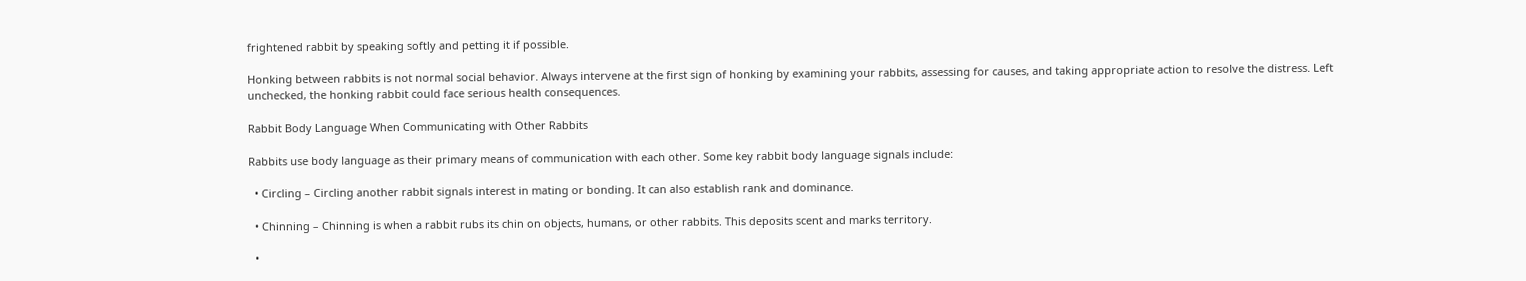frightened rabbit by speaking softly and petting it if possible.

Honking between rabbits is not normal social behavior. Always intervene at the first sign of honking by examining your rabbits, assessing for causes, and taking appropriate action to resolve the distress. Left unchecked, the honking rabbit could face serious health consequences.

Rabbit Body Language When Communicating with Other Rabbits

Rabbits use body language as their primary means of communication with each other. Some key rabbit body language signals include:

  • Circling – Circling another rabbit signals interest in mating or bonding. It can also establish rank and dominance.

  • Chinning – Chinning is when a rabbit rubs its chin on objects, humans, or other rabbits. This deposits scent and marks territory.

  •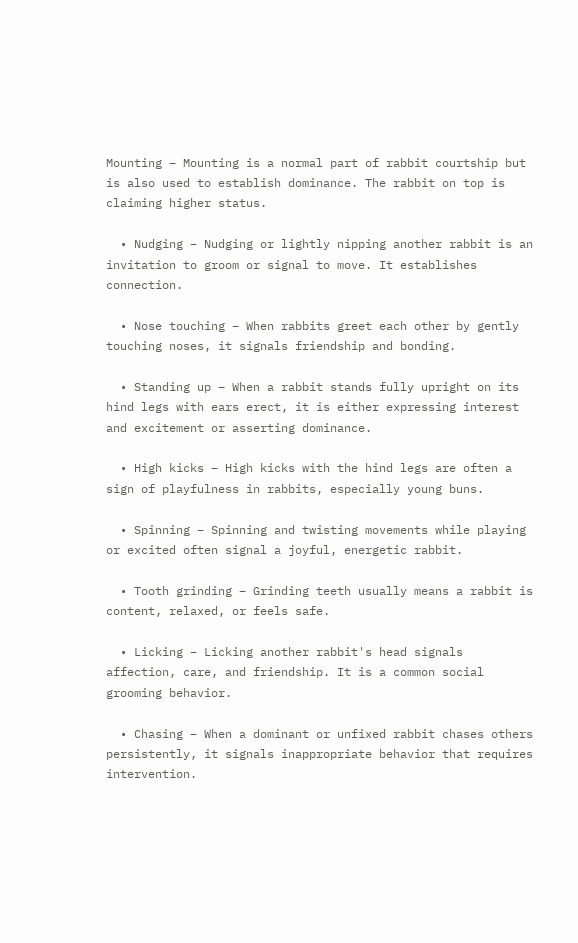Mounting – Mounting is a normal part of rabbit courtship but is also used to establish dominance. The rabbit on top is claiming higher status.

  • Nudging – Nudging or lightly nipping another rabbit is an invitation to groom or signal to move. It establishes connection.

  • Nose touching – When rabbits greet each other by gently touching noses, it signals friendship and bonding.

  • Standing up – When a rabbit stands fully upright on its hind legs with ears erect, it is either expressing interest and excitement or asserting dominance.

  • High kicks – High kicks with the hind legs are often a sign of playfulness in rabbits, especially young buns.

  • Spinning – Spinning and twisting movements while playing or excited often signal a joyful, energetic rabbit.

  • Tooth grinding – Grinding teeth usually means a rabbit is content, relaxed, or feels safe.

  • Licking – Licking another rabbit's head signals affection, care, and friendship. It is a common social grooming behavior.

  • Chasing – When a dominant or unfixed rabbit chases others persistently, it signals inappropriate behavior that requires intervention.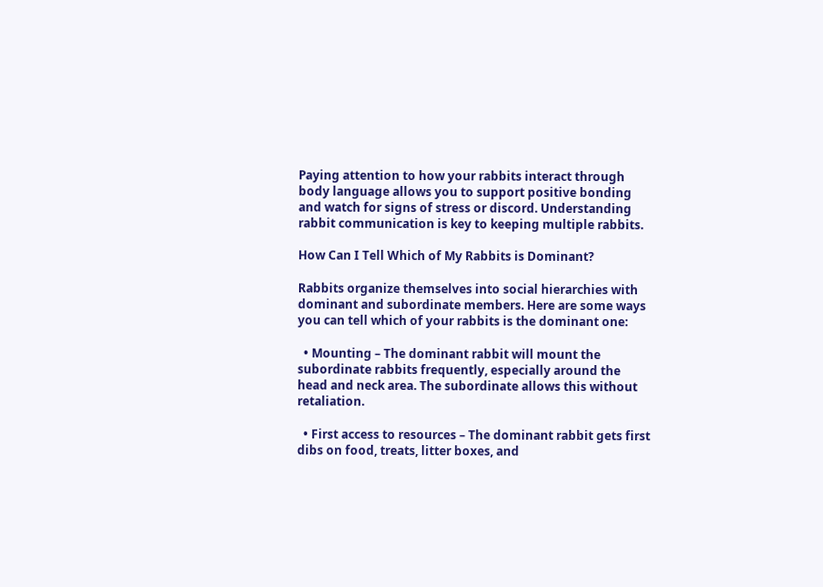Paying attention to how your rabbits interact through body language allows you to support positive bonding and watch for signs of stress or discord. Understanding rabbit communication is key to keeping multiple rabbits.

How Can I Tell Which of My Rabbits is Dominant?

Rabbits organize themselves into social hierarchies with dominant and subordinate members. Here are some ways you can tell which of your rabbits is the dominant one:

  • Mounting – The dominant rabbit will mount the subordinate rabbits frequently, especially around the head and neck area. The subordinate allows this without retaliation.

  • First access to resources – The dominant rabbit gets first dibs on food, treats, litter boxes, and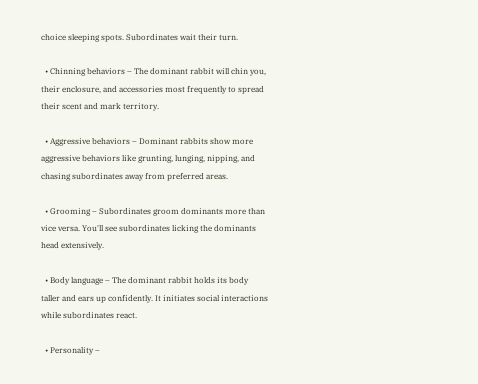choice sleeping spots. Subordinates wait their turn.

  • Chinning behaviors – The dominant rabbit will chin you, their enclosure, and accessories most frequently to spread their scent and mark territory.

  • Aggressive behaviors – Dominant rabbits show more aggressive behaviors like grunting, lunging, nipping, and chasing subordinates away from preferred areas.

  • Grooming – Subordinates groom dominants more than vice versa. You'll see subordinates licking the dominants head extensively.

  • Body language – The dominant rabbit holds its body taller and ears up confidently. It initiates social interactions while subordinates react.

  • Personality –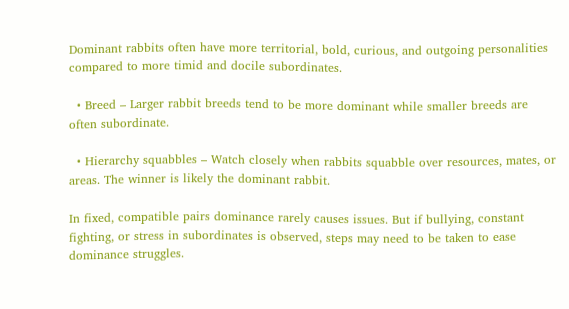Dominant rabbits often have more territorial, bold, curious, and outgoing personalities compared to more timid and docile subordinates.

  • Breed – Larger rabbit breeds tend to be more dominant while smaller breeds are often subordinate.

  • Hierarchy squabbles – Watch closely when rabbits squabble over resources, mates, or areas. The winner is likely the dominant rabbit.

In fixed, compatible pairs dominance rarely causes issues. But if bullying, constant fighting, or stress in subordinates is observed, steps may need to be taken to ease dominance struggles.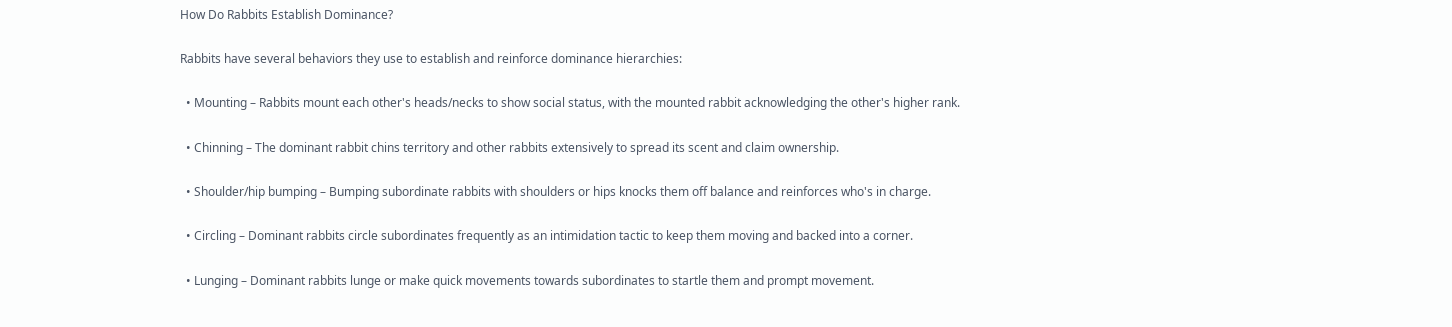How Do Rabbits Establish Dominance?

Rabbits have several behaviors they use to establish and reinforce dominance hierarchies:

  • Mounting – Rabbits mount each other's heads/necks to show social status, with the mounted rabbit acknowledging the other's higher rank.

  • Chinning – The dominant rabbit chins territory and other rabbits extensively to spread its scent and claim ownership.

  • Shoulder/hip bumping – Bumping subordinate rabbits with shoulders or hips knocks them off balance and reinforces who's in charge.

  • Circling – Dominant rabbits circle subordinates frequently as an intimidation tactic to keep them moving and backed into a corner.

  • Lunging – Dominant rabbits lunge or make quick movements towards subordinates to startle them and prompt movement.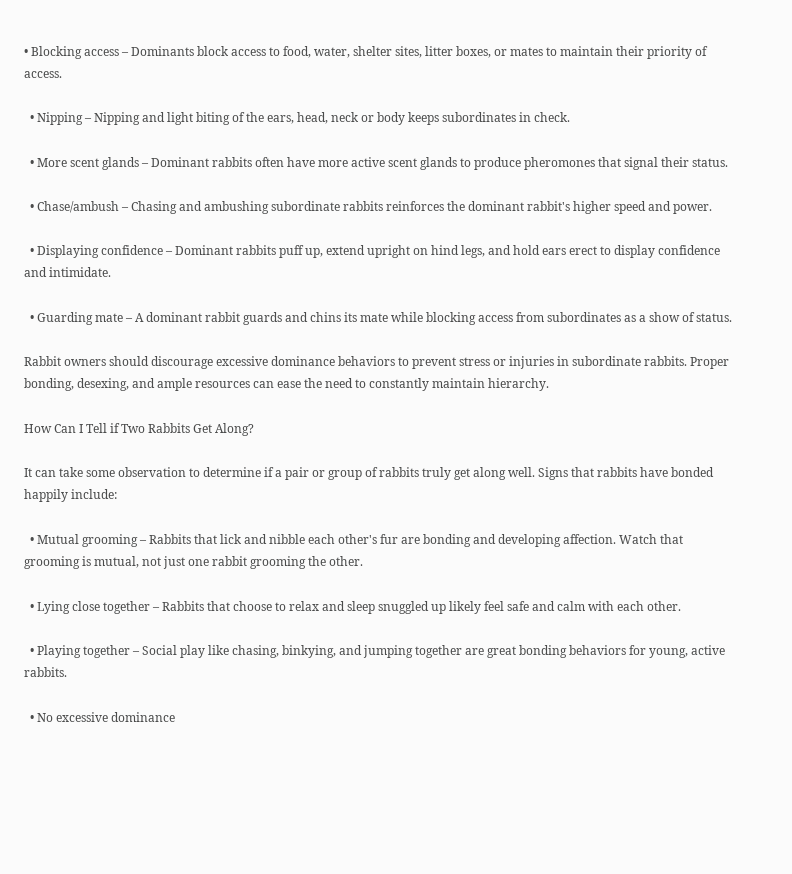• Blocking access – Dominants block access to food, water, shelter sites, litter boxes, or mates to maintain their priority of access.

  • Nipping – Nipping and light biting of the ears, head, neck or body keeps subordinates in check.

  • More scent glands – Dominant rabbits often have more active scent glands to produce pheromones that signal their status.

  • Chase/ambush – Chasing and ambushing subordinate rabbits reinforces the dominant rabbit's higher speed and power.

  • Displaying confidence – Dominant rabbits puff up, extend upright on hind legs, and hold ears erect to display confidence and intimidate.

  • Guarding mate – A dominant rabbit guards and chins its mate while blocking access from subordinates as a show of status.

Rabbit owners should discourage excessive dominance behaviors to prevent stress or injuries in subordinate rabbits. Proper bonding, desexing, and ample resources can ease the need to constantly maintain hierarchy.

How Can I Tell if Two Rabbits Get Along?

It can take some observation to determine if a pair or group of rabbits truly get along well. Signs that rabbits have bonded happily include:

  • Mutual grooming – Rabbits that lick and nibble each other's fur are bonding and developing affection. Watch that grooming is mutual, not just one rabbit grooming the other.

  • Lying close together – Rabbits that choose to relax and sleep snuggled up likely feel safe and calm with each other.

  • Playing together – Social play like chasing, binkying, and jumping together are great bonding behaviors for young, active rabbits.

  • No excessive dominance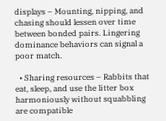displays – Mounting, nipping, and chasing should lessen over time between bonded pairs. Lingering dominance behaviors can signal a poor match.

  • Sharing resources – Rabbits that eat, sleep, and use the litter box harmoniously without squabbling are compatible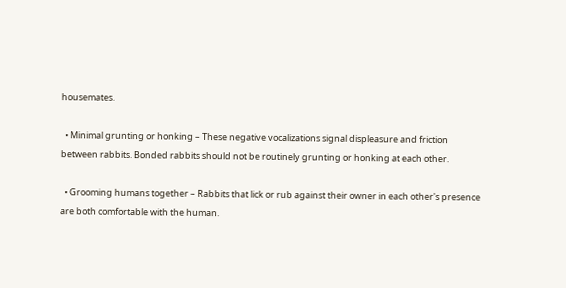housemates.

  • Minimal grunting or honking – These negative vocalizations signal displeasure and friction between rabbits. Bonded rabbits should not be routinely grunting or honking at each other.

  • Grooming humans together – Rabbits that lick or rub against their owner in each other's presence are both comfortable with the human.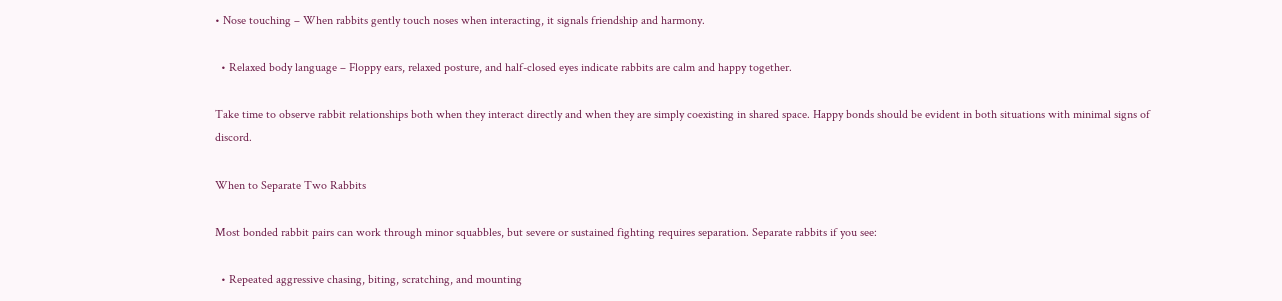• Nose touching – When rabbits gently touch noses when interacting, it signals friendship and harmony.

  • Relaxed body language – Floppy ears, relaxed posture, and half-closed eyes indicate rabbits are calm and happy together.

Take time to observe rabbit relationships both when they interact directly and when they are simply coexisting in shared space. Happy bonds should be evident in both situations with minimal signs of discord.

When to Separate Two Rabbits

Most bonded rabbit pairs can work through minor squabbles, but severe or sustained fighting requires separation. Separate rabbits if you see:

  • Repeated aggressive chasing, biting, scratching, and mounting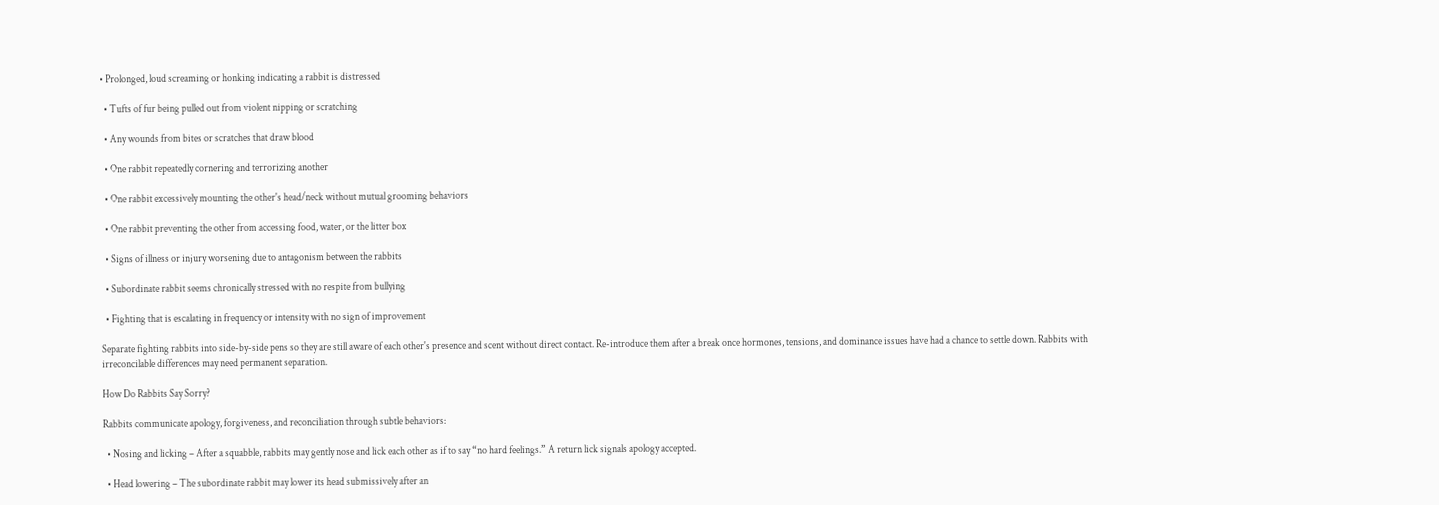• Prolonged, loud screaming or honking indicating a rabbit is distressed

  • Tufts of fur being pulled out from violent nipping or scratching

  • Any wounds from bites or scratches that draw blood

  • One rabbit repeatedly cornering and terrorizing another

  • One rabbit excessively mounting the other's head/neck without mutual grooming behaviors

  • One rabbit preventing the other from accessing food, water, or the litter box

  • Signs of illness or injury worsening due to antagonism between the rabbits

  • Subordinate rabbit seems chronically stressed with no respite from bullying

  • Fighting that is escalating in frequency or intensity with no sign of improvement

Separate fighting rabbits into side-by-side pens so they are still aware of each other's presence and scent without direct contact. Re-introduce them after a break once hormones, tensions, and dominance issues have had a chance to settle down. Rabbits with irreconcilable differences may need permanent separation.

How Do Rabbits Say Sorry?

Rabbits communicate apology, forgiveness, and reconciliation through subtle behaviors:

  • Nosing and licking – After a squabble, rabbits may gently nose and lick each other as if to say “no hard feelings.” A return lick signals apology accepted.

  • Head lowering – The subordinate rabbit may lower its head submissively after an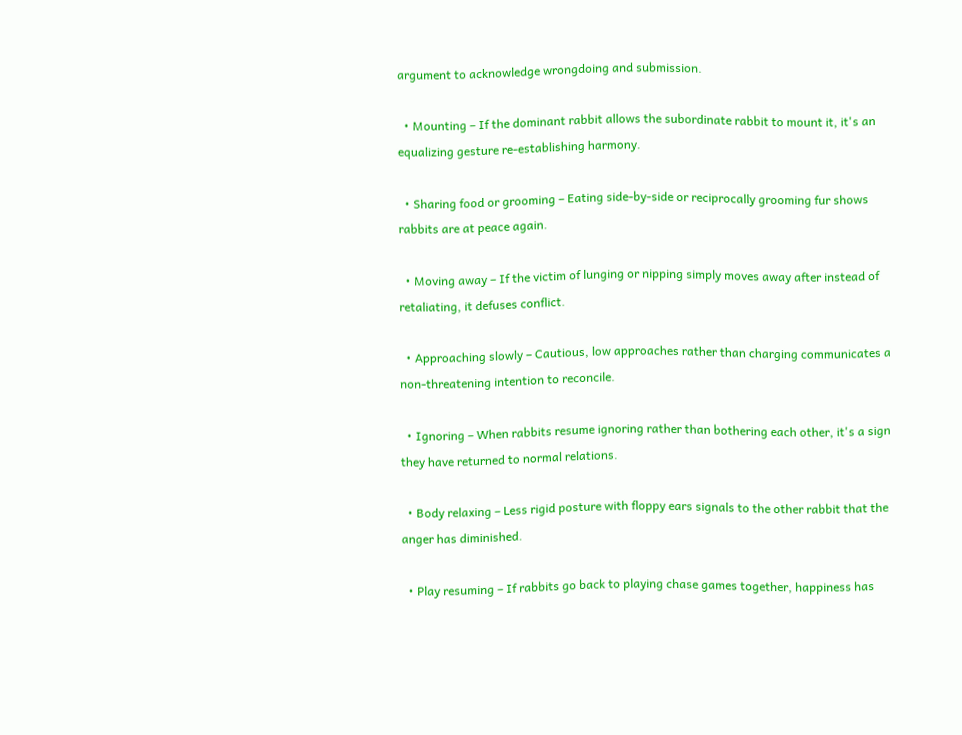argument to acknowledge wrongdoing and submission.

  • Mounting – If the dominant rabbit allows the subordinate rabbit to mount it, it's an equalizing gesture re-establishing harmony.

  • Sharing food or grooming – Eating side-by-side or reciprocally grooming fur shows rabbits are at peace again.

  • Moving away – If the victim of lunging or nipping simply moves away after instead of retaliating, it defuses conflict.

  • Approaching slowly – Cautious, low approaches rather than charging communicates a non-threatening intention to reconcile.

  • Ignoring – When rabbits resume ignoring rather than bothering each other, it's a sign they have returned to normal relations.

  • Body relaxing – Less rigid posture with floppy ears signals to the other rabbit that the anger has diminished.

  • Play resuming – If rabbits go back to playing chase games together, happiness has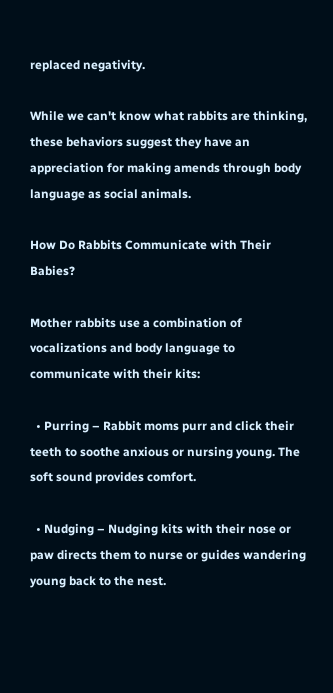replaced negativity.

While we can't know what rabbits are thinking, these behaviors suggest they have an appreciation for making amends through body language as social animals.

How Do Rabbits Communicate with Their Babies?

Mother rabbits use a combination of vocalizations and body language to communicate with their kits:

  • Purring – Rabbit moms purr and click their teeth to soothe anxious or nursing young. The soft sound provides comfort.

  • Nudging – Nudging kits with their nose or paw directs them to nurse or guides wandering young back to the nest.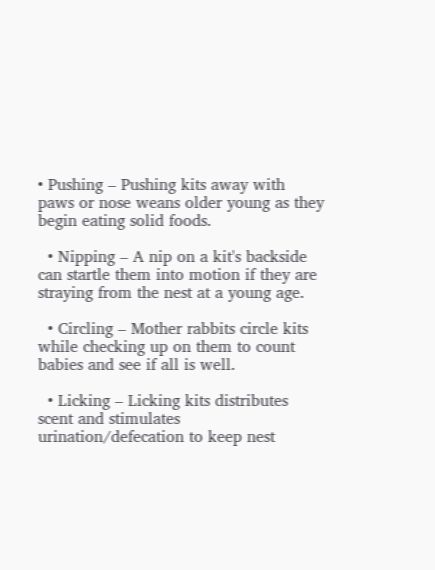• Pushing – Pushing kits away with paws or nose weans older young as they begin eating solid foods.

  • Nipping – A nip on a kit's backside can startle them into motion if they are straying from the nest at a young age.

  • Circling – Mother rabbits circle kits while checking up on them to count babies and see if all is well.

  • Licking – Licking kits distributes scent and stimulates urination/defecation to keep nest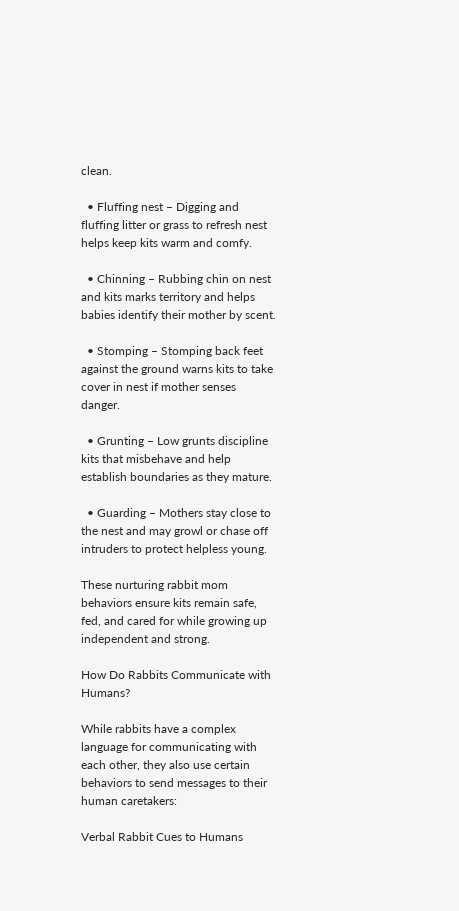clean.

  • Fluffing nest – Digging and fluffing litter or grass to refresh nest helps keep kits warm and comfy.

  • Chinning – Rubbing chin on nest and kits marks territory and helps babies identify their mother by scent.

  • Stomping – Stomping back feet against the ground warns kits to take cover in nest if mother senses danger.

  • Grunting – Low grunts discipline kits that misbehave and help establish boundaries as they mature.

  • Guarding – Mothers stay close to the nest and may growl or chase off intruders to protect helpless young.

These nurturing rabbit mom behaviors ensure kits remain safe, fed, and cared for while growing up independent and strong.

How Do Rabbits Communicate with Humans?

While rabbits have a complex language for communicating with each other, they also use certain behaviors to send messages to their human caretakers:

Verbal Rabbit Cues to Humans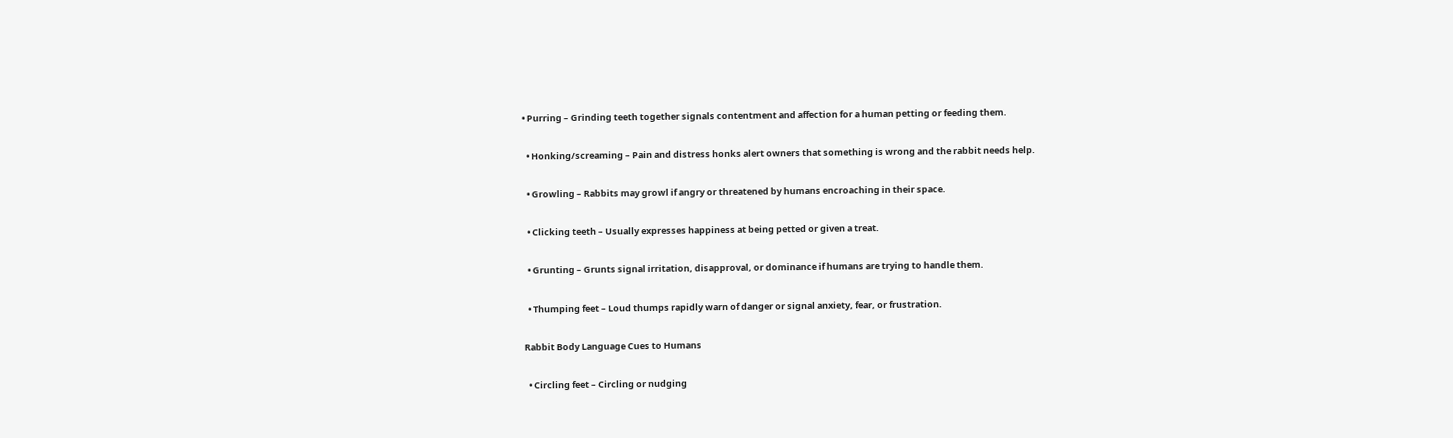• Purring – Grinding teeth together signals contentment and affection for a human petting or feeding them.

  • Honking/screaming – Pain and distress honks alert owners that something is wrong and the rabbit needs help.

  • Growling – Rabbits may growl if angry or threatened by humans encroaching in their space.

  • Clicking teeth – Usually expresses happiness at being petted or given a treat.

  • Grunting – Grunts signal irritation, disapproval, or dominance if humans are trying to handle them.

  • Thumping feet – Loud thumps rapidly warn of danger or signal anxiety, fear, or frustration.

Rabbit Body Language Cues to Humans

  • Circling feet – Circling or nudging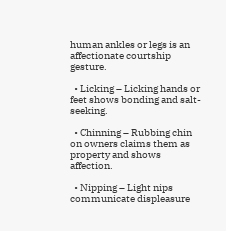human ankles or legs is an affectionate courtship gesture.

  • Licking – Licking hands or feet shows bonding and salt-seeking.

  • Chinning – Rubbing chin on owners claims them as property and shows affection.

  • Nipping – Light nips communicate displeasure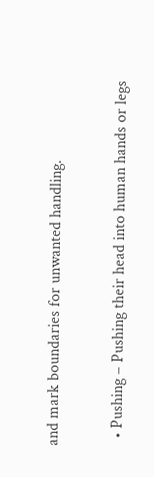and mark boundaries for unwanted handling.

  • Pushing – Pushing their head into human hands or legs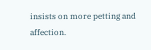insists on more petting and affection.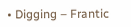• Digging – Frantic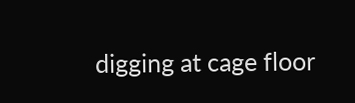digging at cage floor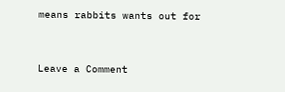means rabbits wants out for


Leave a Comment